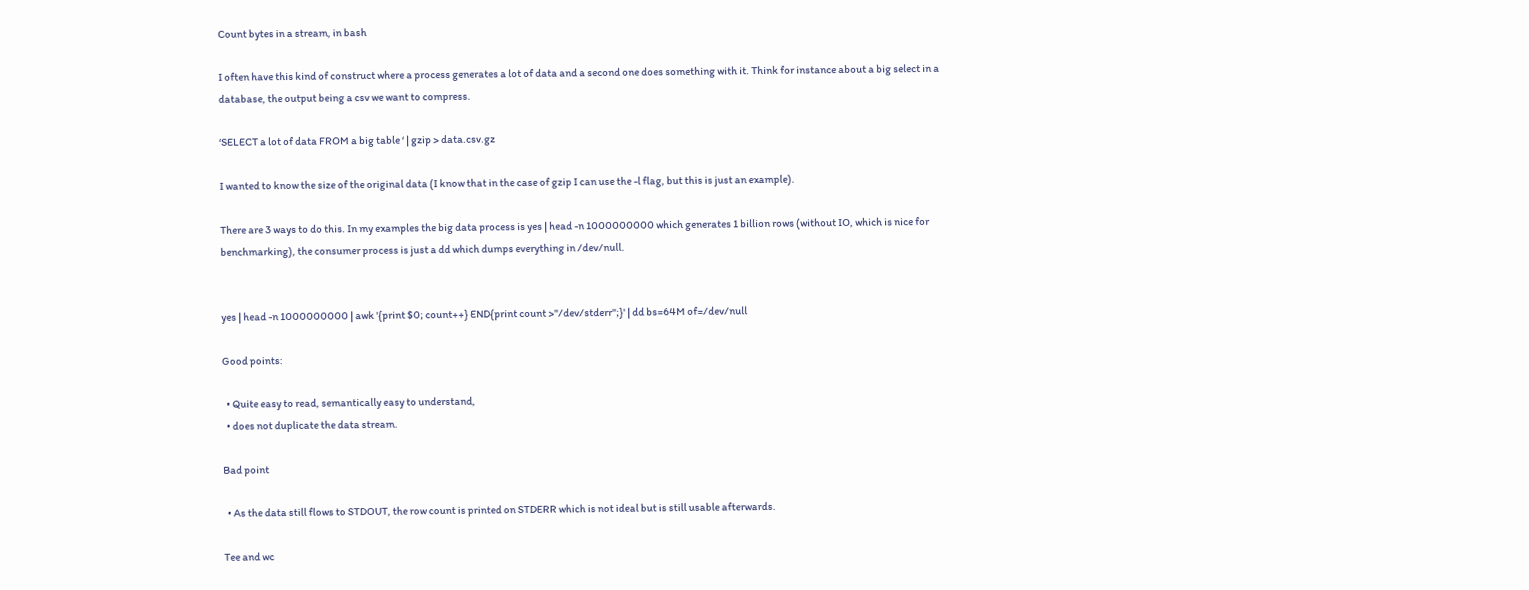Count bytes in a stream, in bash

I often have this kind of construct where a process generates a lot of data and a second one does something with it. Think for instance about a big select in a database, the output being a csv we want to compress.

‘SELECT a lot of data FROM a big table ‘ | gzip > data.csv.gz

I wanted to know the size of the original data (I know that in the case of gzip I can use the -l flag, but this is just an example).

There are 3 ways to do this. In my examples the big data process is yes | head -n 1000000000 which generates 1 billion rows (without IO, which is nice for benchmarking), the consumer process is just a dd which dumps everything in /dev/null.


yes | head -n 1000000000 | awk '{print $0; count++} END{print count >"/dev/stderr";}' | dd bs=64M of=/dev/null

Good points:

  • Quite easy to read, semantically easy to understand,
  • does not duplicate the data stream.

Bad point

  • As the data still flows to STDOUT, the row count is printed on STDERR which is not ideal but is still usable afterwards.

Tee and wc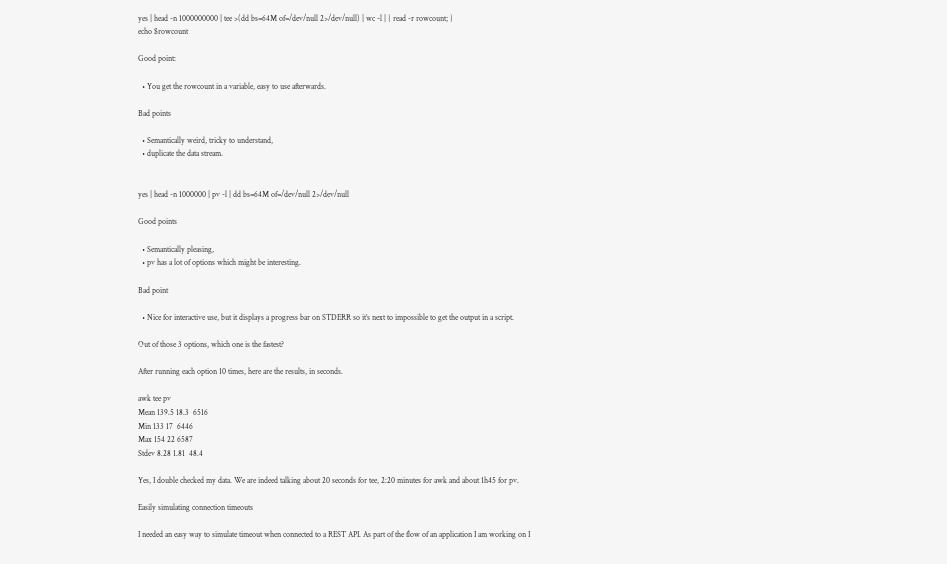yes | head -n 1000000000 | tee >(dd bs=64M of=/dev/null 2>/dev/null) | wc -l | { read -r rowcount; }
echo $rowcount

Good point:

  • You get the rowcount in a variable, easy to use afterwards.

Bad points

  • Semantically weird, tricky to understand,
  • duplicate the data stream.


yes | head -n 1000000 | pv -l | dd bs=64M of=/dev/null 2>/dev/null

Good points

  • Semantically pleasing,
  • pv has a lot of options which might be interesting.

Bad point

  • Nice for interactive use, but it displays a progress bar on STDERR so it’s next to impossible to get the output in a script.

Out of those 3 options, which one is the fastest?

After running each option 10 times, here are the results, in seconds.

awk tee pv
Mean 139.5 18.3  6516
Min 133 17  6446
Max 154 22 6587
Stdev 8.28 1.81  48.4

Yes, I double checked my data. We are indeed talking about 20 seconds for tee, 2:20 minutes for awk and about 1h45 for pv.

Easily simulating connection timeouts

I needed an easy way to simulate timeout when connected to a REST API. As part of the flow of an application I am working on I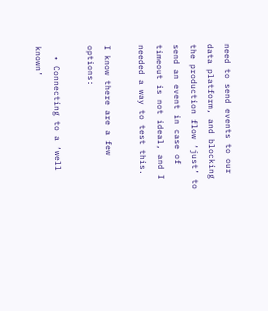need to send events to our data platform, and blocking the production flow ‘just’ to send an event in case of timeout is not ideal, and I needed a way to test this.

I know there are a few options:

  • Connecting to a ‘well known’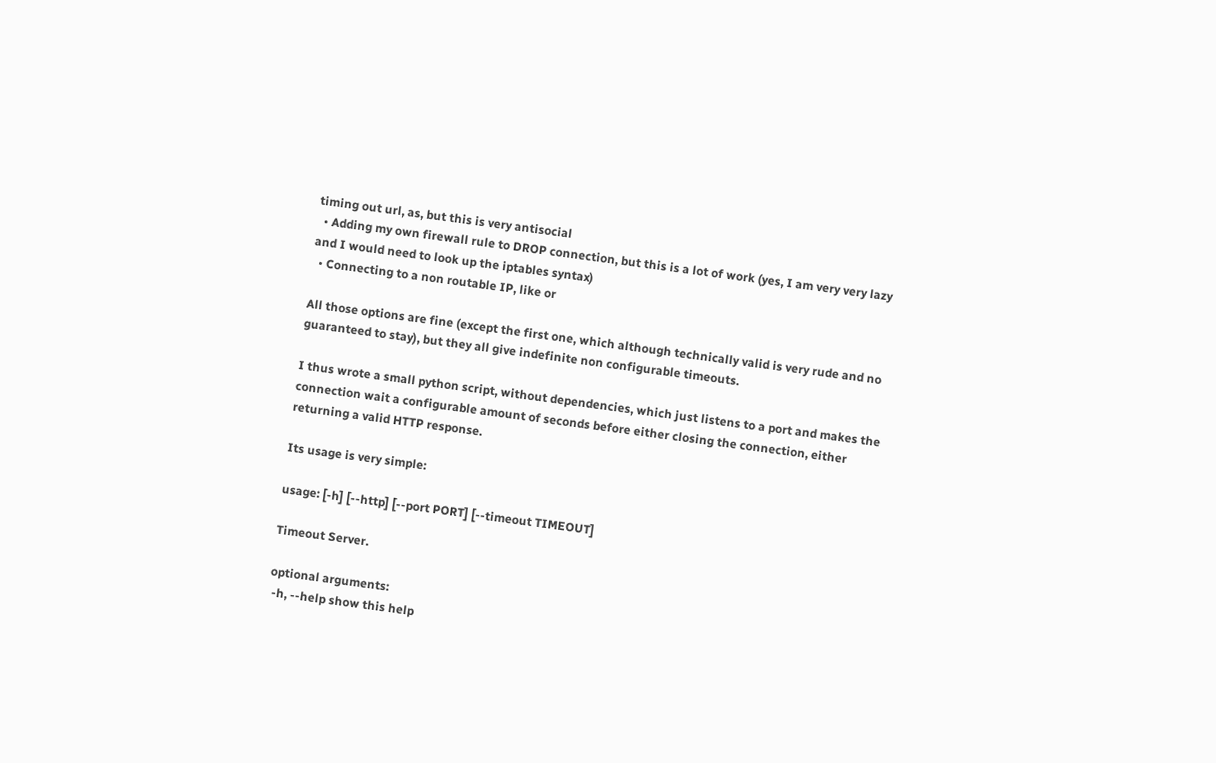timing out url, as, but this is very antisocial
  • Adding my own firewall rule to DROP connection, but this is a lot of work (yes, I am very very lazy and I would need to look up the iptables syntax)
  • Connecting to a non routable IP, like or

All those options are fine (except the first one, which although technically valid is very rude and no guaranteed to stay), but they all give indefinite non configurable timeouts.

I thus wrote a small python script, without dependencies, which just listens to a port and makes the connection wait a configurable amount of seconds before either closing the connection, either returning a valid HTTP response.

Its usage is very simple:

usage: [-h] [--http] [--port PORT] [--timeout TIMEOUT]

Timeout Server.

optional arguments:
 -h, --help show this help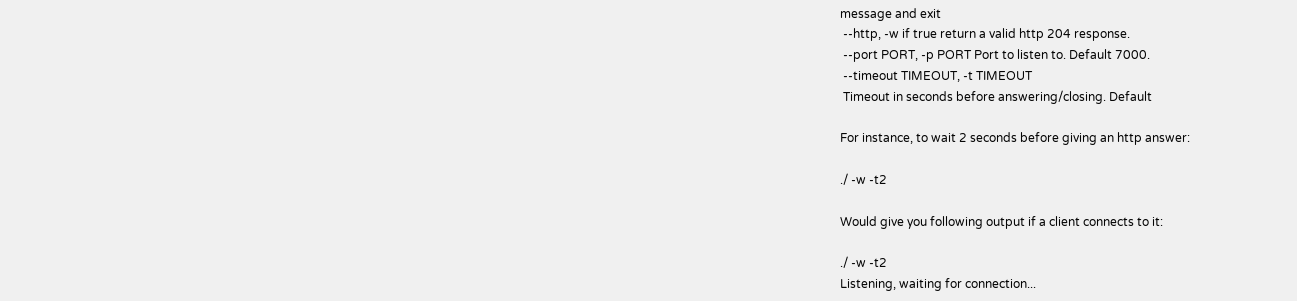message and exit
 --http, -w if true return a valid http 204 response.
 --port PORT, -p PORT Port to listen to. Default 7000.
 --timeout TIMEOUT, -t TIMEOUT
 Timeout in seconds before answering/closing. Default

For instance, to wait 2 seconds before giving an http answer:

./ -w -t2

Would give you following output if a client connects to it:

./ -w -t2
Listening, waiting for connection...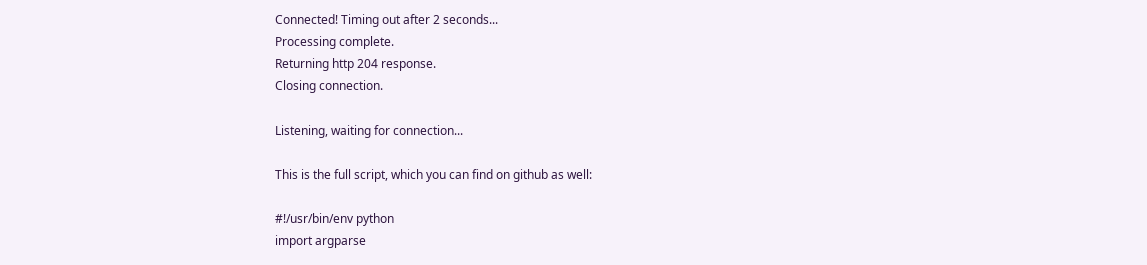Connected! Timing out after 2 seconds...
Processing complete.
Returning http 204 response.
Closing connection.

Listening, waiting for connection...

This is the full script, which you can find on github as well:

#!/usr/bin/env python
import argparse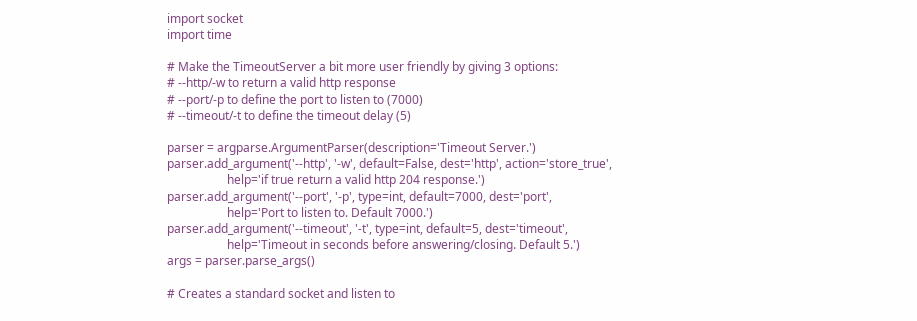import socket
import time

# Make the TimeoutServer a bit more user friendly by giving 3 options:
# --http/-w to return a valid http response
# --port/-p to define the port to listen to (7000)
# --timeout/-t to define the timeout delay (5)

parser = argparse.ArgumentParser(description='Timeout Server.')
parser.add_argument('--http', '-w', default=False, dest='http', action='store_true',
                    help='if true return a valid http 204 response.')
parser.add_argument('--port', '-p', type=int, default=7000, dest='port',
                    help='Port to listen to. Default 7000.')
parser.add_argument('--timeout', '-t', type=int, default=5, dest='timeout',
                    help='Timeout in seconds before answering/closing. Default 5.')
args = parser.parse_args()

# Creates a standard socket and listen to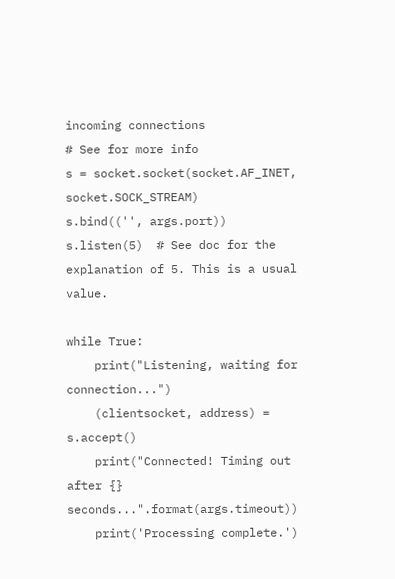incoming connections
# See for more info
s = socket.socket(socket.AF_INET, socket.SOCK_STREAM)
s.bind(('', args.port))
s.listen(5)  # See doc for the explanation of 5. This is a usual value.

while True:
    print("Listening, waiting for connection...")
    (clientsocket, address) = s.accept()
    print("Connected! Timing out after {} seconds...".format(args.timeout))
    print('Processing complete.')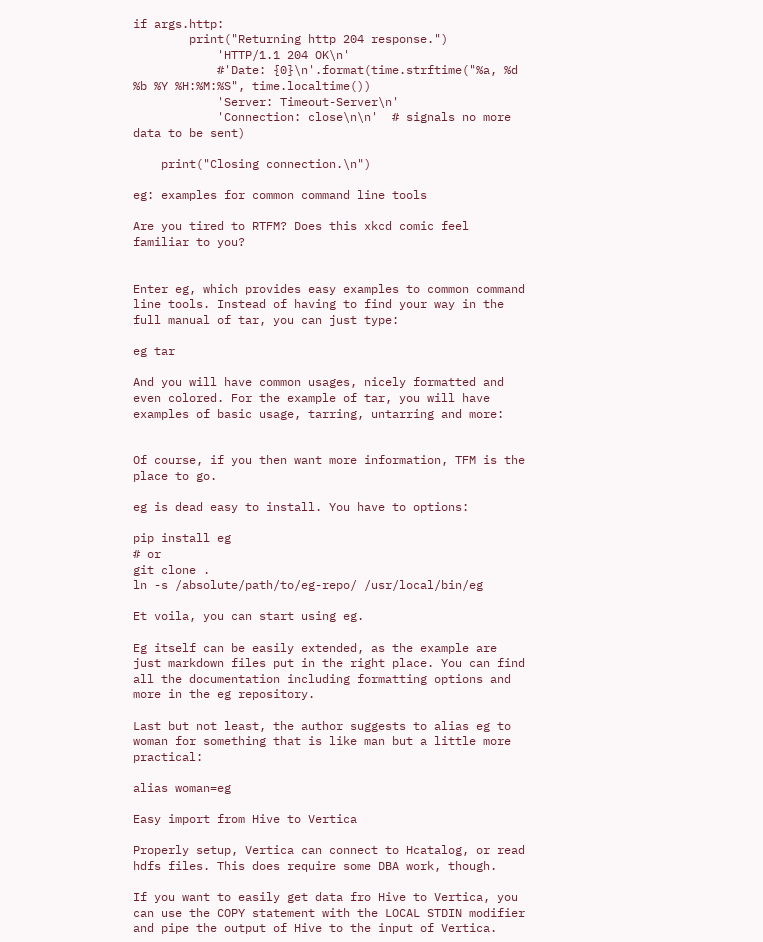if args.http:
        print("Returning http 204 response.")
            'HTTP/1.1 204 OK\n'
            #'Date: {0}\n'.format(time.strftime("%a, %d %b %Y %H:%M:%S", time.localtime())
            'Server: Timeout-Server\n'
            'Connection: close\n\n'  # signals no more data to be sent)

    print("Closing connection.\n")

eg: examples for common command line tools

Are you tired to RTFM? Does this xkcd comic feel familiar to you?


Enter eg, which provides easy examples to common command line tools. Instead of having to find your way in the full manual of tar, you can just type:

eg tar

And you will have common usages, nicely formatted and even colored. For the example of tar, you will have examples of basic usage, tarring, untarring and more:


Of course, if you then want more information, TFM is the place to go.

eg is dead easy to install. You have to options:

pip install eg
# or
git clone .
ln -s /absolute/path/to/eg-repo/ /usr/local/bin/eg

Et voila, you can start using eg.

Eg itself can be easily extended, as the example are just markdown files put in the right place. You can find all the documentation including formatting options and more in the eg repository.

Last but not least, the author suggests to alias eg to woman for something that is like man but a little more practical:

alias woman=eg

Easy import from Hive to Vertica

Properly setup, Vertica can connect to Hcatalog, or read hdfs files. This does require some DBA work, though.

If you want to easily get data fro Hive to Vertica, you can use the COPY statement with the LOCAL STDIN modifier and pipe the output of Hive to the input of Vertica.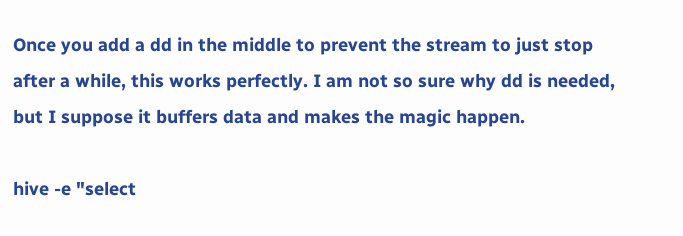Once you add a dd in the middle to prevent the stream to just stop after a while, this works perfectly. I am not so sure why dd is needed, but I suppose it buffers data and makes the magic happen.

hive -e "select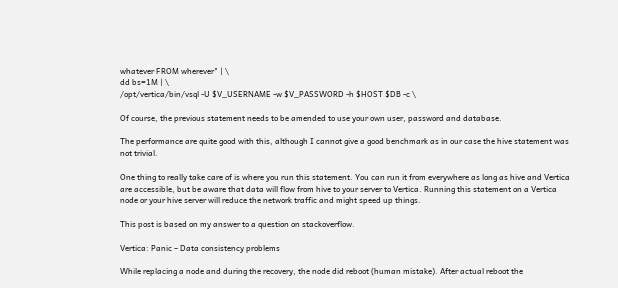whatever FROM wherever" | \
dd bs=1M | \
/opt/vertica/bin/vsql -U $V_USERNAME -w $V_PASSWORD -h $HOST $DB -c \

Of course, the previous statement needs to be amended to use your own user, password and database.

The performance are quite good with this, although I cannot give a good benchmark as in our case the hive statement was not trivial.

One thing to really take care of is where you run this statement. You can run it from everywhere as long as hive and Vertica are accessible, but be aware that data will flow from hive to your server to Vertica. Running this statement on a Vertica node or your hive server will reduce the network traffic and might speed up things.

This post is based on my answer to a question on stackoverflow.

Vertica: Panic – Data consistency problems

While replacing a node and during the recovery, the node did reboot (human mistake). After actual reboot the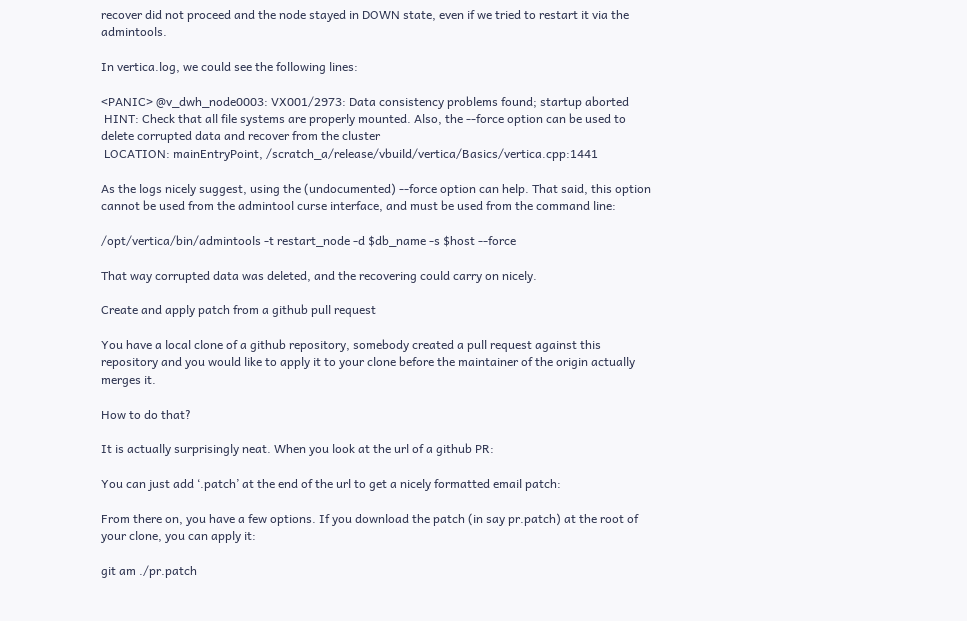recover did not proceed and the node stayed in DOWN state, even if we tried to restart it via the admintools.

In vertica.log, we could see the following lines:

<PANIC> @v_dwh_node0003: VX001/2973: Data consistency problems found; startup aborted
 HINT: Check that all file systems are properly mounted. Also, the --force option can be used to delete corrupted data and recover from the cluster
 LOCATION: mainEntryPoint, /scratch_a/release/vbuild/vertica/Basics/vertica.cpp:1441

As the logs nicely suggest, using the (undocumented) --force option can help. That said, this option cannot be used from the admintool curse interface, and must be used from the command line:

/opt/vertica/bin/admintools -t restart_node -d $db_name -s $host --force

That way corrupted data was deleted, and the recovering could carry on nicely.

Create and apply patch from a github pull request

You have a local clone of a github repository, somebody created a pull request against this repository and you would like to apply it to your clone before the maintainer of the origin actually merges it.

How to do that?

It is actually surprisingly neat. When you look at the url of a github PR:

You can just add ‘.patch’ at the end of the url to get a nicely formatted email patch:

From there on, you have a few options. If you download the patch (in say pr.patch) at the root of your clone, you can apply it:

git am ./pr.patch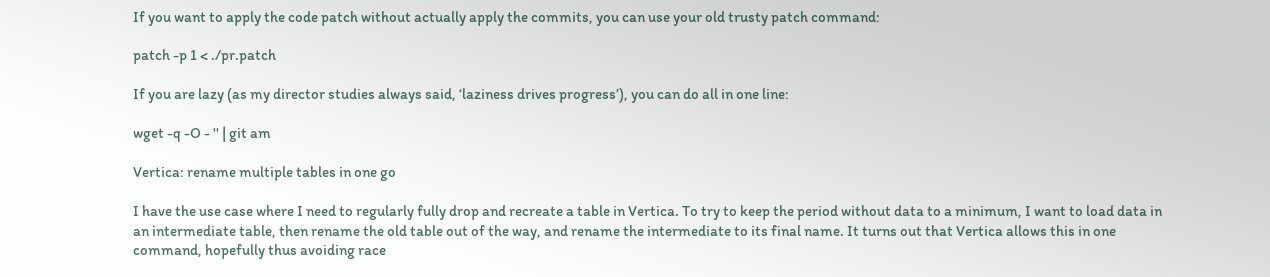If you want to apply the code patch without actually apply the commits, you can use your old trusty patch command:

patch -p 1 < ./pr.patch

If you are lazy (as my director studies always said, ‘laziness drives progress’), you can do all in one line:

wget -q -O - '' | git am

Vertica: rename multiple tables in one go

I have the use case where I need to regularly fully drop and recreate a table in Vertica. To try to keep the period without data to a minimum, I want to load data in an intermediate table, then rename the old table out of the way, and rename the intermediate to its final name. It turns out that Vertica allows this in one command, hopefully thus avoiding race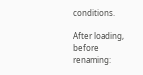conditions.

After loading, before renaming: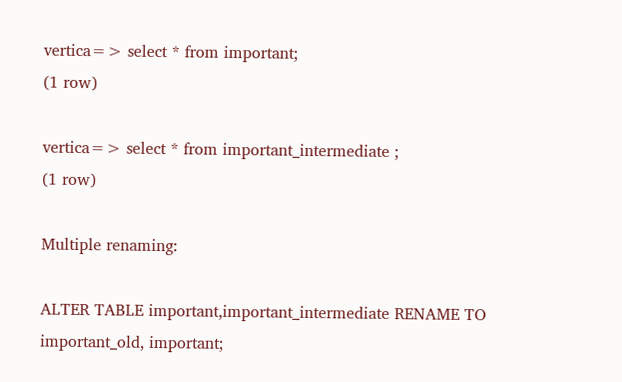vertica=> select * from important;
(1 row)

vertica=> select * from important_intermediate ;
(1 row)

Multiple renaming:

ALTER TABLE important,important_intermediate RENAME TO important_old, important;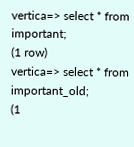vertica=> select * from important;
(1 row)
vertica=> select * from important_old;
(1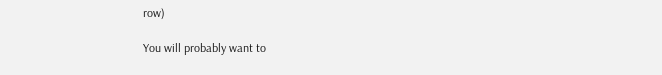row)

You will probably want to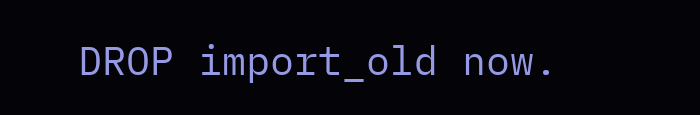DROP import_old now.